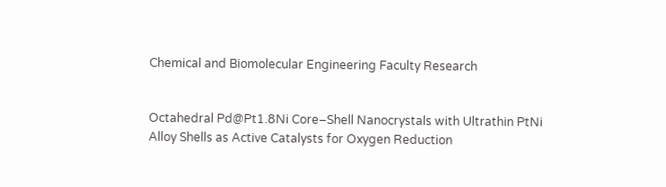Chemical and Biomolecular Engineering Faculty Research


Octahedral Pd@Pt1.8Ni Core–Shell Nanocrystals with Ultrathin PtNi Alloy Shells as Active Catalysts for Oxygen Reduction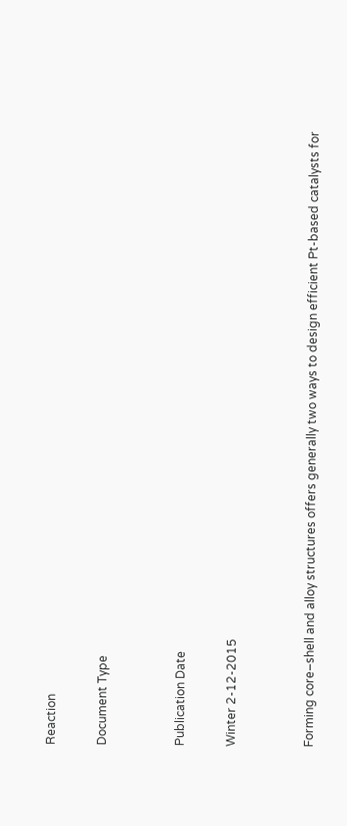Reaction

Document Type


Publication Date

Winter 2-12-2015


Forming core–shell and alloy structures offers generally two ways to design efficient Pt-based catalysts for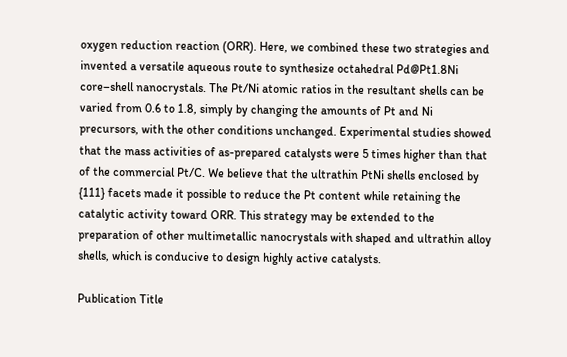oxygen reduction reaction (ORR). Here, we combined these two strategies and invented a versatile aqueous route to synthesize octahedral Pd@Pt1.8Ni core–shell nanocrystals. The Pt/Ni atomic ratios in the resultant shells can be varied from 0.6 to 1.8, simply by changing the amounts of Pt and Ni precursors, with the other conditions unchanged. Experimental studies showed that the mass activities of as-prepared catalysts were 5 times higher than that of the commercial Pt/C. We believe that the ultrathin PtNi shells enclosed by {111} facets made it possible to reduce the Pt content while retaining the catalytic activity toward ORR. This strategy may be extended to the preparation of other multimetallic nanocrystals with shaped and ultrathin alloy shells, which is conducive to design highly active catalysts.

Publication Title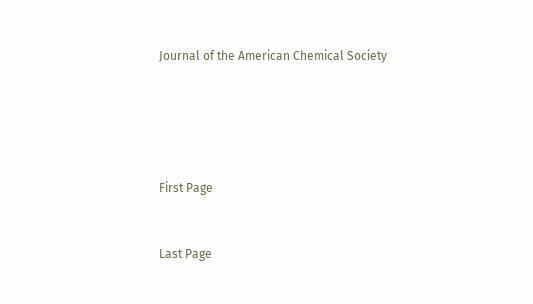Journal of the American Chemical Society





First Page


Last Page